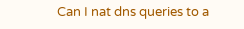Can I nat dns queries to a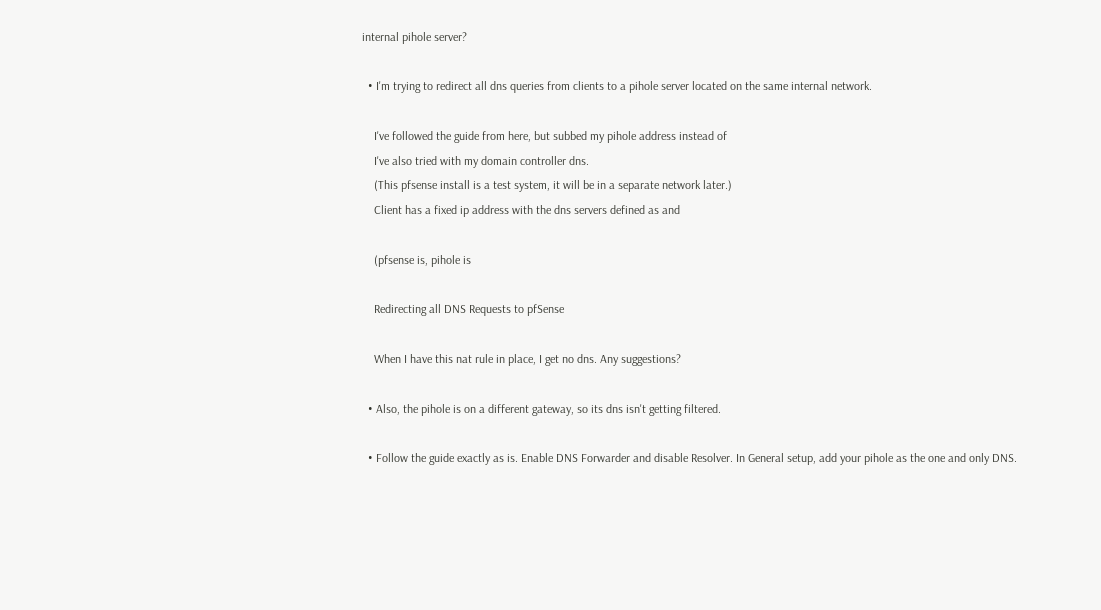internal pihole server?

  • I'm trying to redirect all dns queries from clients to a pihole server located on the same internal network.

    I've followed the guide from here, but subbed my pihole address instead of
    I've also tried with my domain controller dns.
    (This pfsense install is a test system, it will be in a separate network later.)
    Client has a fixed ip address with the dns servers defined as and

    (pfsense is, pihole is

    Redirecting all DNS Requests to pfSense

    When I have this nat rule in place, I get no dns. Any suggestions?

  • Also, the pihole is on a different gateway, so its dns isn't getting filtered.

  • Follow the guide exactly as is. Enable DNS Forwarder and disable Resolver. In General setup, add your pihole as the one and only DNS.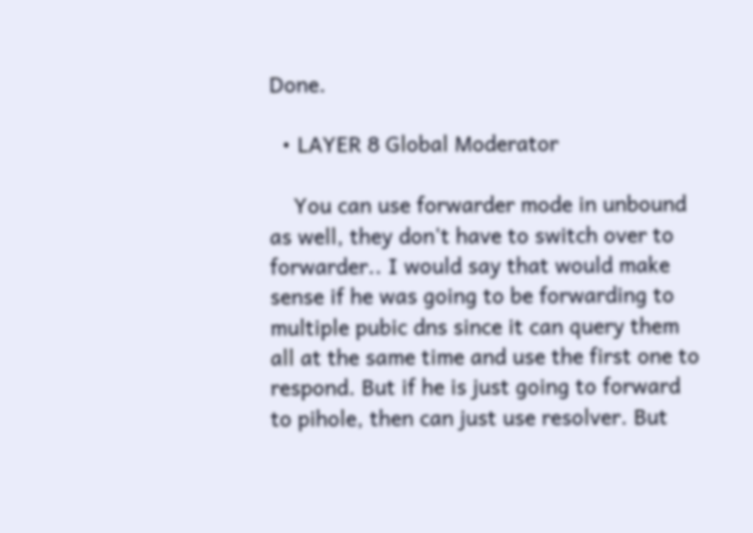Done.

  • LAYER 8 Global Moderator

    You can use forwarder mode in unbound as well, they don't have to switch over to forwarder.. I would say that would make sense if he was going to be forwarding to multiple pubic dns since it can query them all at the same time and use the first one to respond. But if he is just going to forward to pihole, then can just use resolver. But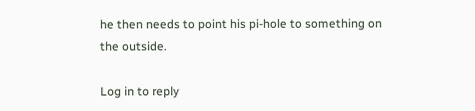he then needs to point his pi-hole to something on the outside.

Log in to reply